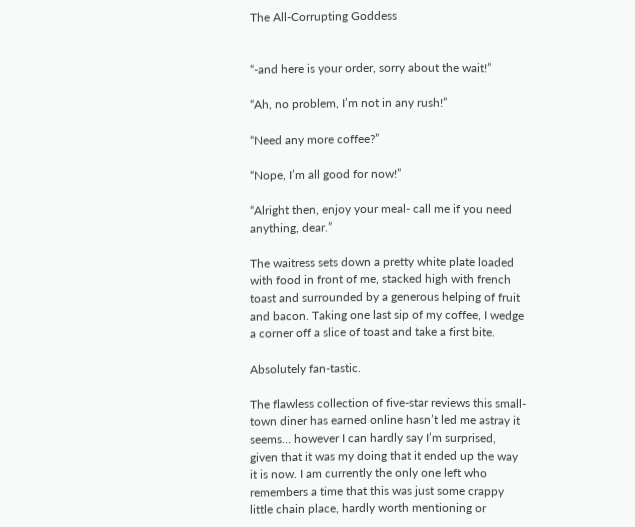The All-Corrupting Goddess


“-and here is your order, sorry about the wait!”

“Ah, no problem, I’m not in any rush!”

“Need any more coffee?”

“Nope, I’m all good for now!”

“Alright then, enjoy your meal- call me if you need anything, dear.”

The waitress sets down a pretty white plate loaded with food in front of me, stacked high with french toast and surrounded by a generous helping of fruit and bacon. Taking one last sip of my coffee, I wedge a corner off a slice of toast and take a first bite.

Absolutely fan-tastic.

The flawless collection of five-star reviews this small-town diner has earned online hasn’t led me astray it seems… however I can hardly say I’m surprised, given that it was my doing that it ended up the way it is now. I am currently the only one left who remembers a time that this was just some crappy little chain place, hardly worth mentioning or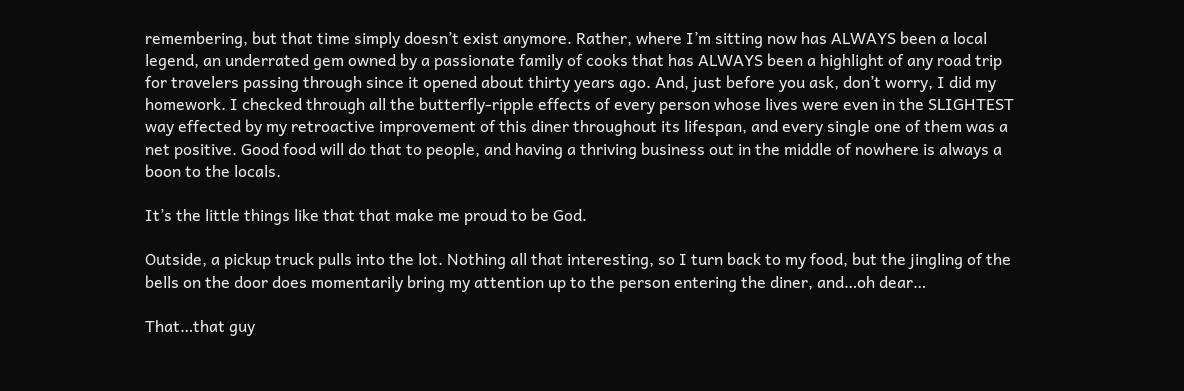remembering, but that time simply doesn’t exist anymore. Rather, where I’m sitting now has ALWAYS been a local legend, an underrated gem owned by a passionate family of cooks that has ALWAYS been a highlight of any road trip for travelers passing through since it opened about thirty years ago. And, just before you ask, don’t worry, I did my homework. I checked through all the butterfly-ripple effects of every person whose lives were even in the SLIGHTEST way effected by my retroactive improvement of this diner throughout its lifespan, and every single one of them was a net positive. Good food will do that to people, and having a thriving business out in the middle of nowhere is always a boon to the locals.

It’s the little things like that that make me proud to be God.

Outside, a pickup truck pulls into the lot. Nothing all that interesting, so I turn back to my food, but the jingling of the bells on the door does momentarily bring my attention up to the person entering the diner, and…oh dear…

That…that guy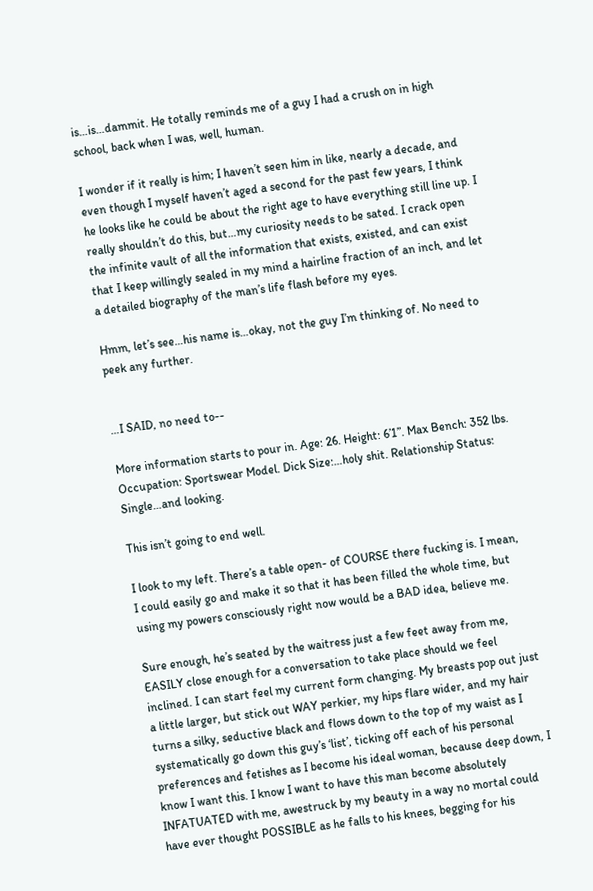is…is…dammit. He totally reminds me of a guy I had a crush on in high school, back when I was, well, human.

I wonder if it really is him; I haven’t seen him in like, nearly a decade, and even though I myself haven’t aged a second for the past few years, I think he looks like he could be about the right age to have everything still line up. I really shouldn’t do this, but…my curiosity needs to be sated. I crack open the infinite vault of all the information that exists, existed, and can exist that I keep willingly sealed in my mind a hairline fraction of an inch, and let a detailed biography of the man’s life flash before my eyes.

Hmm, let’s see…his name is…okay, not the guy I’m thinking of. No need to peek any further.


…I SAID, no need to--

More information starts to pour in. Age: 26. Height: 6’1”. Max Bench: 352 lbs. Occupation: Sportswear Model. Dick Size:…holy shit. Relationship Status: Single…and looking.

This isn’t going to end well.

I look to my left. There’s a table open- of COURSE there fucking is. I mean, I could easily go and make it so that it has been filled the whole time, but using my powers consciously right now would be a BAD idea, believe me.

Sure enough, he’s seated by the waitress just a few feet away from me, EASILY close enough for a conversation to take place should we feel inclined. I can start feel my current form changing. My breasts pop out just a little larger, but stick out WAY perkier, my hips flare wider, and my hair turns a silky, seductive black and flows down to the top of my waist as I systematically go down this guy’s ‘list’, ticking off each of his personal preferences and fetishes as I become his ideal woman, because deep down, I know I want this. I know I want to have this man become absolutely INFATUATED with me, awestruck by my beauty in a way no mortal could have ever thought POSSIBLE as he falls to his knees, begging for his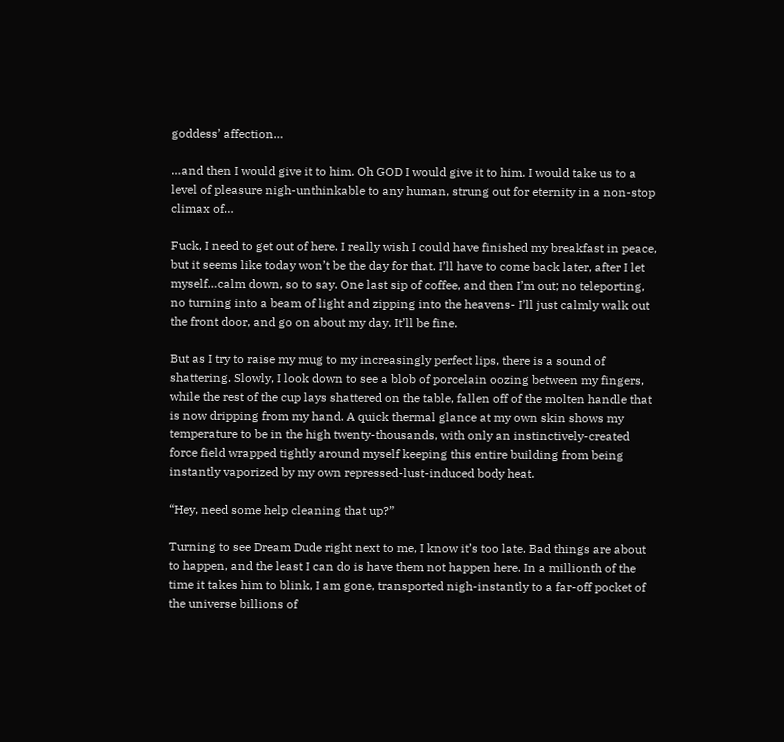goddess’ affection…

…and then I would give it to him. Oh GOD I would give it to him. I would take us to a level of pleasure nigh-unthinkable to any human, strung out for eternity in a non-stop climax of…

Fuck, I need to get out of here. I really wish I could have finished my breakfast in peace, but it seems like today won’t be the day for that. I’ll have to come back later, after I let myself…calm down, so to say. One last sip of coffee, and then I’m out; no teleporting, no turning into a beam of light and zipping into the heavens- I’ll just calmly walk out the front door, and go on about my day. It’ll be fine.

But as I try to raise my mug to my increasingly perfect lips, there is a sound of shattering. Slowly, I look down to see a blob of porcelain oozing between my fingers, while the rest of the cup lays shattered on the table, fallen off of the molten handle that is now dripping from my hand. A quick thermal glance at my own skin shows my temperature to be in the high twenty-thousands, with only an instinctively-created force field wrapped tightly around myself keeping this entire building from being instantly vaporized by my own repressed-lust-induced body heat.

“Hey, need some help cleaning that up?”

Turning to see Dream Dude right next to me, I know it’s too late. Bad things are about to happen, and the least I can do is have them not happen here. In a millionth of the time it takes him to blink, I am gone, transported nigh-instantly to a far-off pocket of the universe billions of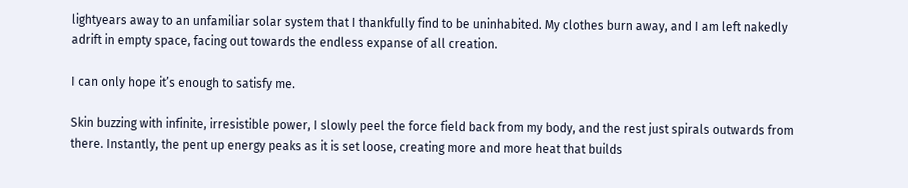lightyears away to an unfamiliar solar system that I thankfully find to be uninhabited. My clothes burn away, and I am left nakedly adrift in empty space, facing out towards the endless expanse of all creation.

I can only hope it’s enough to satisfy me.

Skin buzzing with infinite, irresistible power, I slowly peel the force field back from my body, and the rest just spirals outwards from there. Instantly, the pent up energy peaks as it is set loose, creating more and more heat that builds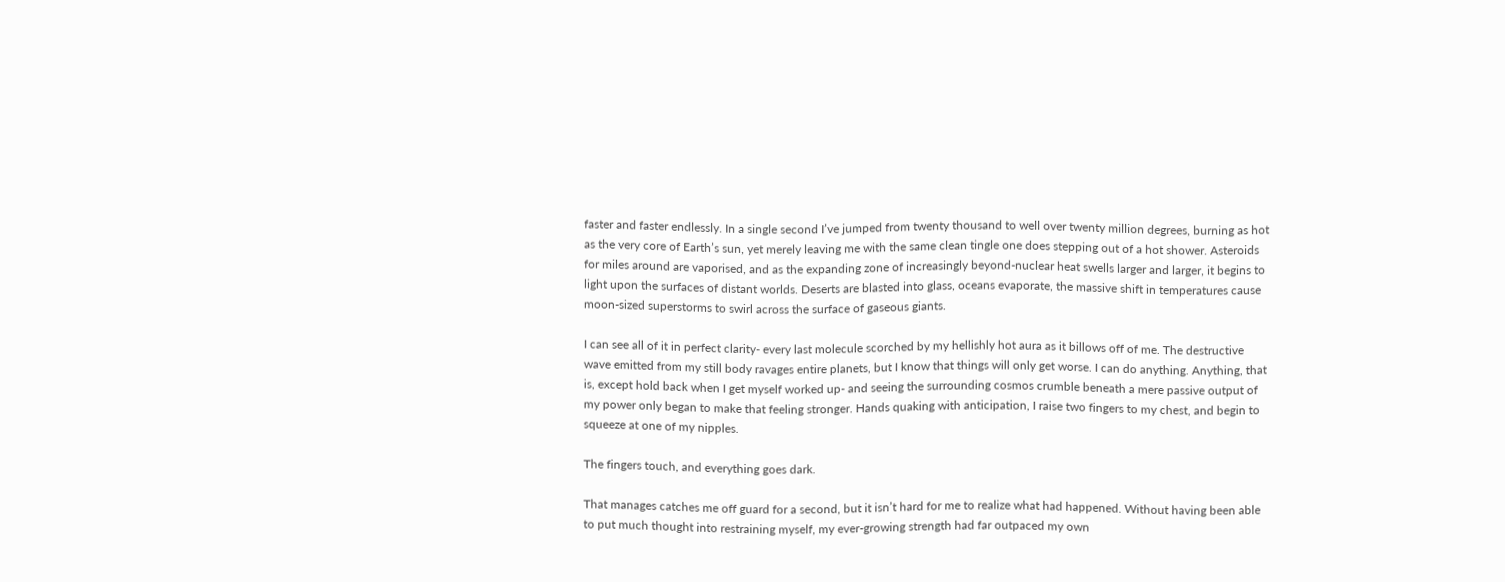faster and faster endlessly. In a single second I’ve jumped from twenty thousand to well over twenty million degrees, burning as hot as the very core of Earth’s sun, yet merely leaving me with the same clean tingle one does stepping out of a hot shower. Asteroids for miles around are vaporised, and as the expanding zone of increasingly beyond-nuclear heat swells larger and larger, it begins to light upon the surfaces of distant worlds. Deserts are blasted into glass, oceans evaporate, the massive shift in temperatures cause moon-sized superstorms to swirl across the surface of gaseous giants.

I can see all of it in perfect clarity- every last molecule scorched by my hellishly hot aura as it billows off of me. The destructive wave emitted from my still body ravages entire planets, but I know that things will only get worse. I can do anything. Anything, that is, except hold back when I get myself worked up- and seeing the surrounding cosmos crumble beneath a mere passive output of my power only began to make that feeling stronger. Hands quaking with anticipation, I raise two fingers to my chest, and begin to squeeze at one of my nipples.

The fingers touch, and everything goes dark.

That manages catches me off guard for a second, but it isn’t hard for me to realize what had happened. Without having been able to put much thought into restraining myself, my ever-growing strength had far outpaced my own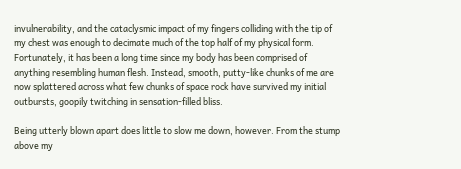invulnerability, and the cataclysmic impact of my fingers colliding with the tip of my chest was enough to decimate much of the top half of my physical form. Fortunately, it has been a long time since my body has been comprised of anything resembling human flesh. Instead, smooth, putty-like chunks of me are now splattered across what few chunks of space rock have survived my initial outbursts, goopily twitching in sensation-filled bliss.

Being utterly blown apart does little to slow me down, however. From the stump above my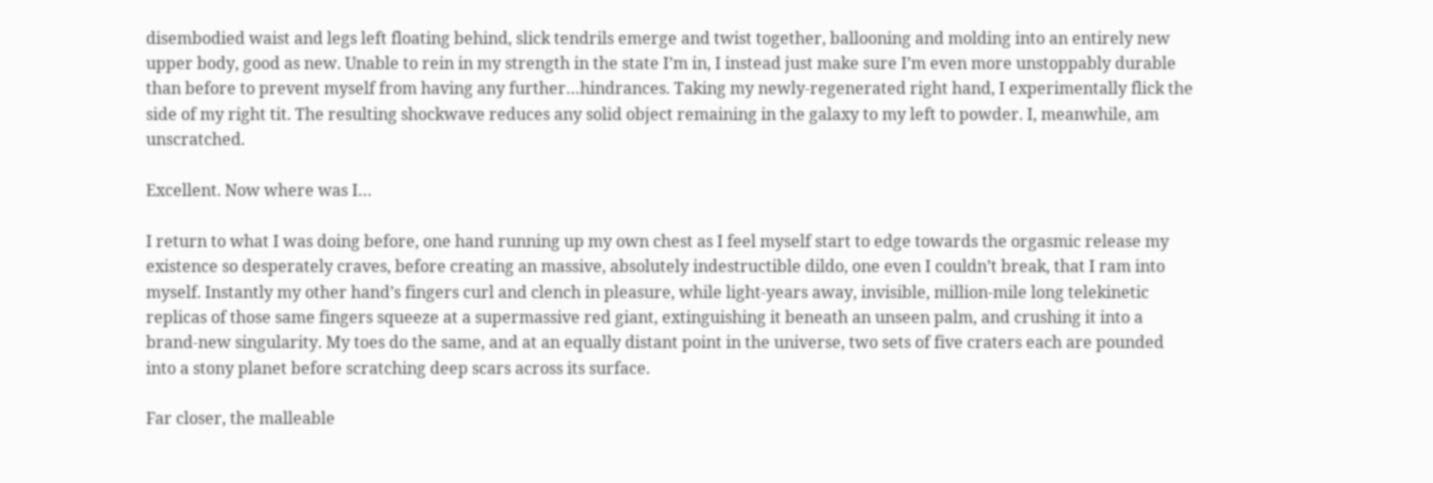disembodied waist and legs left floating behind, slick tendrils emerge and twist together, ballooning and molding into an entirely new upper body, good as new. Unable to rein in my strength in the state I’m in, I instead just make sure I’m even more unstoppably durable than before to prevent myself from having any further…hindrances. Taking my newly-regenerated right hand, I experimentally flick the side of my right tit. The resulting shockwave reduces any solid object remaining in the galaxy to my left to powder. I, meanwhile, am unscratched.

Excellent. Now where was I…

I return to what I was doing before, one hand running up my own chest as I feel myself start to edge towards the orgasmic release my existence so desperately craves, before creating an massive, absolutely indestructible dildo, one even I couldn’t break, that I ram into myself. Instantly my other hand’s fingers curl and clench in pleasure, while light-years away, invisible, million-mile long telekinetic replicas of those same fingers squeeze at a supermassive red giant, extinguishing it beneath an unseen palm, and crushing it into a brand-new singularity. My toes do the same, and at an equally distant point in the universe, two sets of five craters each are pounded into a stony planet before scratching deep scars across its surface.

Far closer, the malleable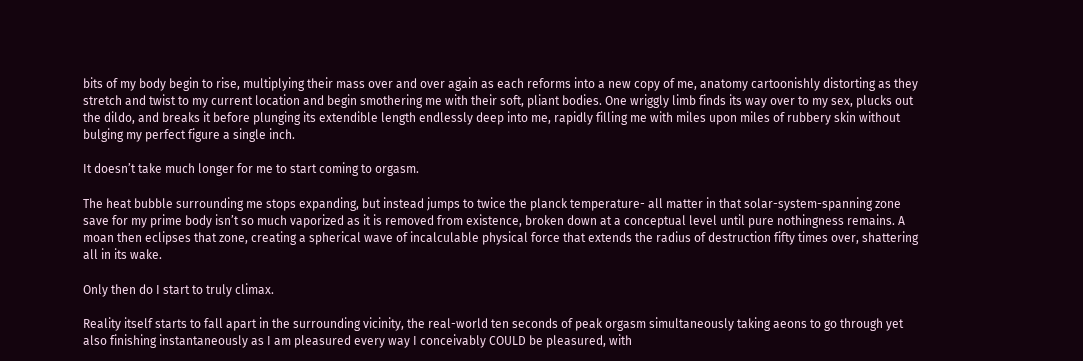bits of my body begin to rise, multiplying their mass over and over again as each reforms into a new copy of me, anatomy cartoonishly distorting as they stretch and twist to my current location and begin smothering me with their soft, pliant bodies. One wriggly limb finds its way over to my sex, plucks out the dildo, and breaks it before plunging its extendible length endlessly deep into me, rapidly filling me with miles upon miles of rubbery skin without bulging my perfect figure a single inch.

It doesn’t take much longer for me to start coming to orgasm.

The heat bubble surrounding me stops expanding, but instead jumps to twice the planck temperature- all matter in that solar-system-spanning zone save for my prime body isn’t so much vaporized as it is removed from existence, broken down at a conceptual level until pure nothingness remains. A moan then eclipses that zone, creating a spherical wave of incalculable physical force that extends the radius of destruction fifty times over, shattering all in its wake.

Only then do I start to truly climax.

Reality itself starts to fall apart in the surrounding vicinity, the real-world ten seconds of peak orgasm simultaneously taking aeons to go through yet also finishing instantaneously as I am pleasured every way I conceivably COULD be pleasured, with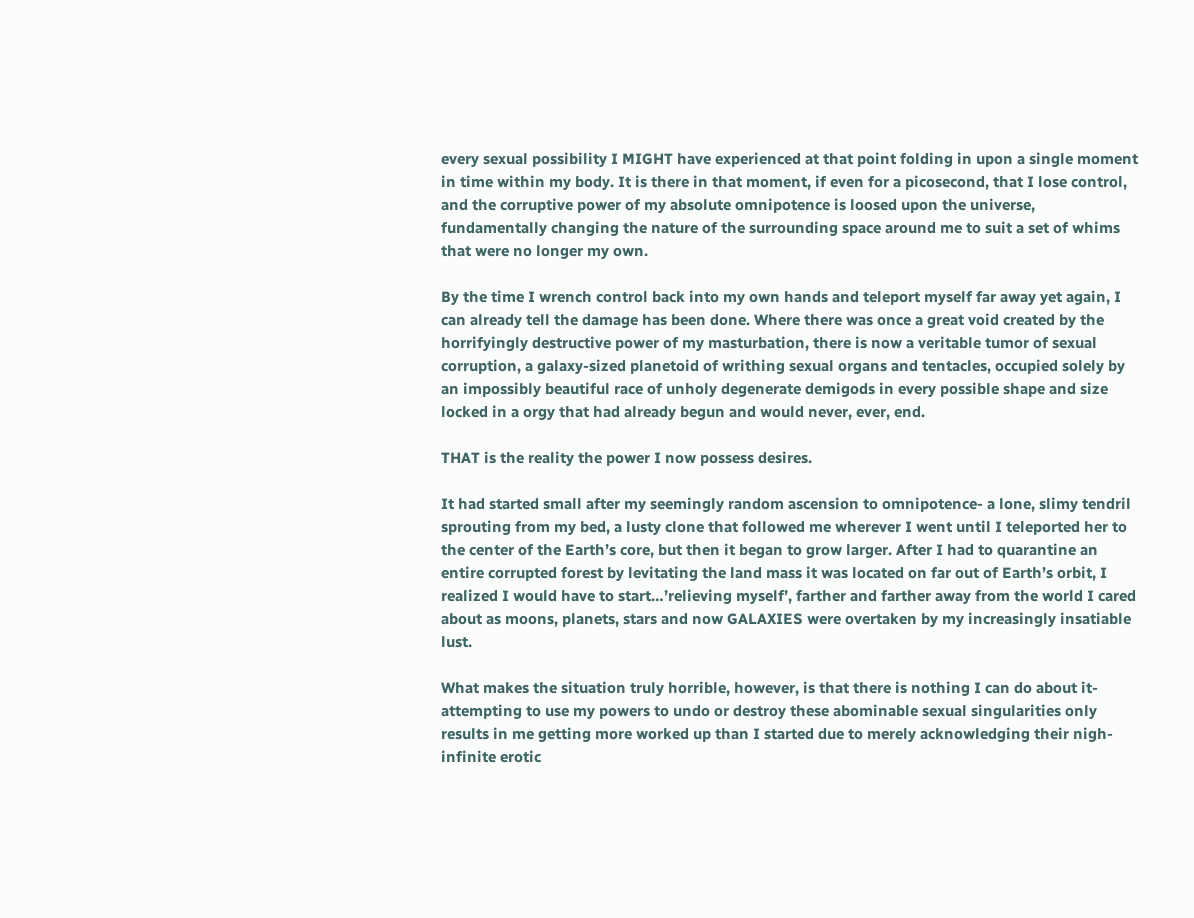every sexual possibility I MIGHT have experienced at that point folding in upon a single moment in time within my body. It is there in that moment, if even for a picosecond, that I lose control, and the corruptive power of my absolute omnipotence is loosed upon the universe, fundamentally changing the nature of the surrounding space around me to suit a set of whims that were no longer my own.

By the time I wrench control back into my own hands and teleport myself far away yet again, I can already tell the damage has been done. Where there was once a great void created by the horrifyingly destructive power of my masturbation, there is now a veritable tumor of sexual corruption, a galaxy-sized planetoid of writhing sexual organs and tentacles, occupied solely by an impossibly beautiful race of unholy degenerate demigods in every possible shape and size locked in a orgy that had already begun and would never, ever, end.

THAT is the reality the power I now possess desires.

It had started small after my seemingly random ascension to omnipotence- a lone, slimy tendril sprouting from my bed, a lusty clone that followed me wherever I went until I teleported her to the center of the Earth’s core, but then it began to grow larger. After I had to quarantine an entire corrupted forest by levitating the land mass it was located on far out of Earth’s orbit, I realized I would have to start…’relieving myself’, farther and farther away from the world I cared about as moons, planets, stars and now GALAXIES were overtaken by my increasingly insatiable lust.

What makes the situation truly horrible, however, is that there is nothing I can do about it- attempting to use my powers to undo or destroy these abominable sexual singularities only results in me getting more worked up than I started due to merely acknowledging their nigh-infinite erotic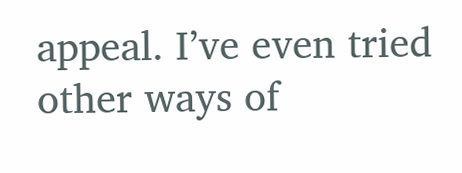appeal. I’ve even tried other ways of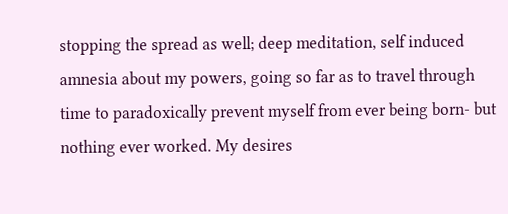stopping the spread as well; deep meditation, self induced amnesia about my powers, going so far as to travel through time to paradoxically prevent myself from ever being born- but nothing ever worked. My desires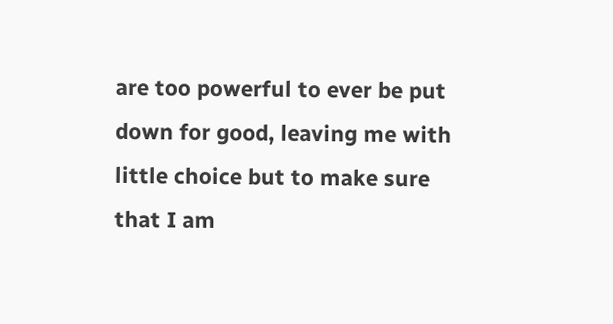are too powerful to ever be put down for good, leaving me with little choice but to make sure that I am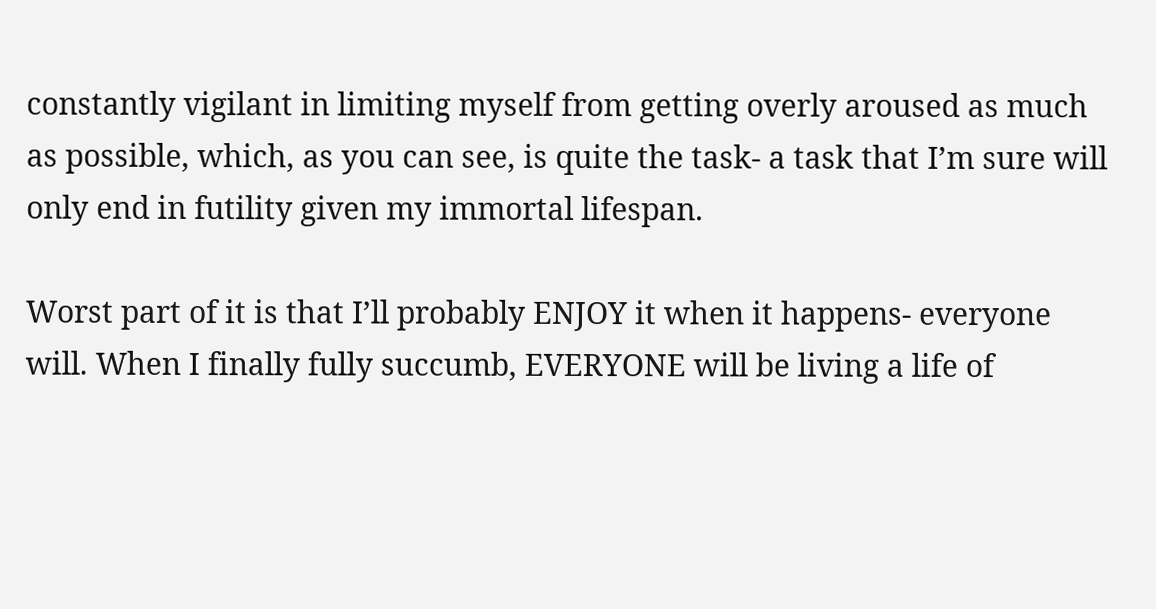constantly vigilant in limiting myself from getting overly aroused as much as possible, which, as you can see, is quite the task- a task that I’m sure will only end in futility given my immortal lifespan.

Worst part of it is that I’ll probably ENJOY it when it happens- everyone will. When I finally fully succumb, EVERYONE will be living a life of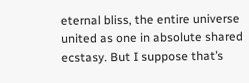eternal bliss, the entire universe united as one in absolute shared ecstasy. But I suppose that’s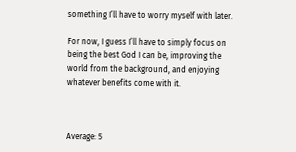something I’ll have to worry myself with later.

For now, I guess I’ll have to simply focus on being the best God I can be, improving the world from the background, and enjoying whatever benefits come with it.



Average: 5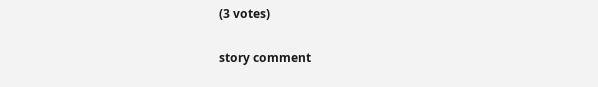(3 votes)

story comment